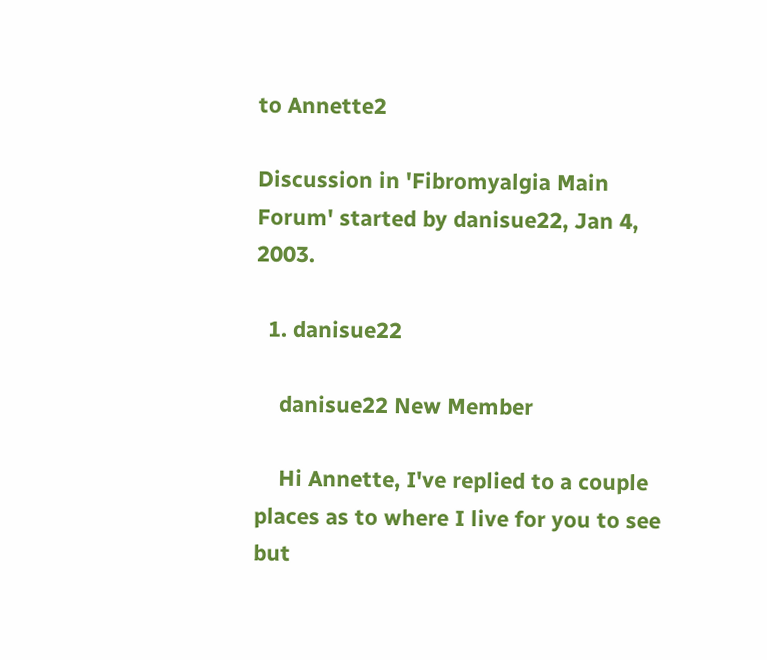to Annette2

Discussion in 'Fibromyalgia Main Forum' started by danisue22, Jan 4, 2003.

  1. danisue22

    danisue22 New Member

    Hi Annette, I've replied to a couple places as to where I live for you to see but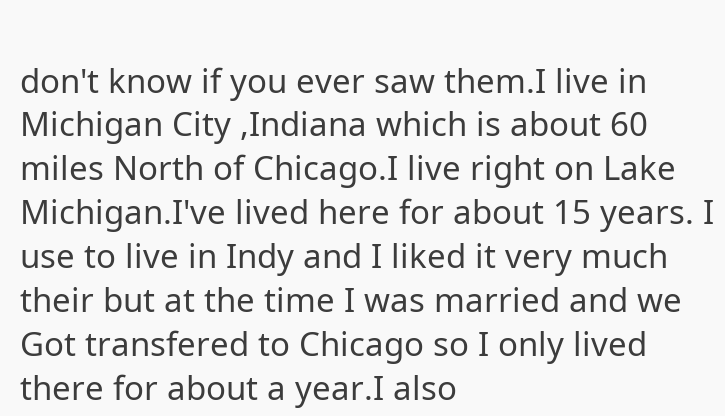don't know if you ever saw them.I live in Michigan City ,Indiana which is about 60 miles North of Chicago.I live right on Lake Michigan.I've lived here for about 15 years. I use to live in Indy and I liked it very much their but at the time I was married and we Got transfered to Chicago so I only lived there for about a year.I also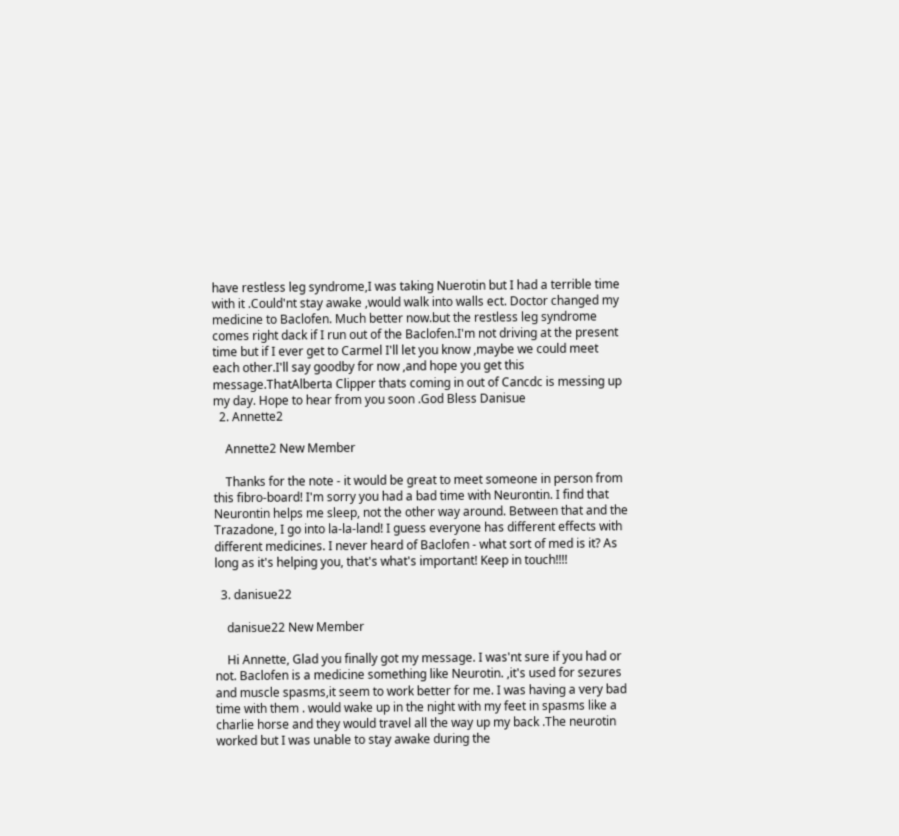have restless leg syndrome,I was taking Nuerotin but I had a terrible time with it .Could'nt stay awake ,would walk into walls ect. Doctor changed my medicine to Baclofen. Much better now.but the restless leg syndrome comes right dack if I run out of the Baclofen.I'm not driving at the present time but if I ever get to Carmel I'll let you know ,maybe we could meet each other.I'll say goodby for now ,and hope you get this message.ThatAlberta Clipper thats coming in out of Cancdc is messing up my day. Hope to hear from you soon .God Bless Danisue
  2. Annette2

    Annette2 New Member

    Thanks for the note - it would be great to meet someone in person from this fibro-board! I'm sorry you had a bad time with Neurontin. I find that Neurontin helps me sleep, not the other way around. Between that and the Trazadone, I go into la-la-land! I guess everyone has different effects with different medicines. I never heard of Baclofen - what sort of med is it? As long as it's helping you, that's what's important! Keep in touch!!!!

  3. danisue22

    danisue22 New Member

    Hi Annette, Glad you finally got my message. I was'nt sure if you had or not. Baclofen is a medicine something like Neurotin. ,it's used for sezures and muscle spasms,it seem to work better for me. I was having a very bad time with them . would wake up in the night with my feet in spasms like a charlie horse and they would travel all the way up my back .The neurotin worked but I was unable to stay awake during the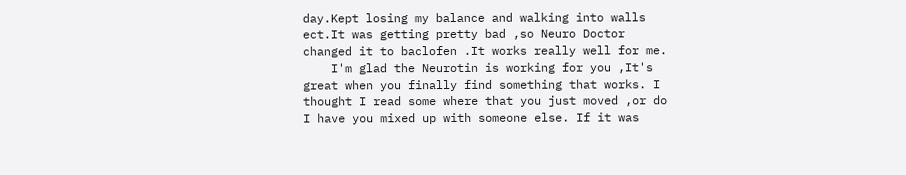day.Kept losing my balance and walking into walls ect.It was getting pretty bad ,so Neuro Doctor changed it to baclofen .It works really well for me.
    I'm glad the Neurotin is working for you ,It's great when you finally find something that works. I thought I read some where that you just moved ,or do I have you mixed up with someone else. If it was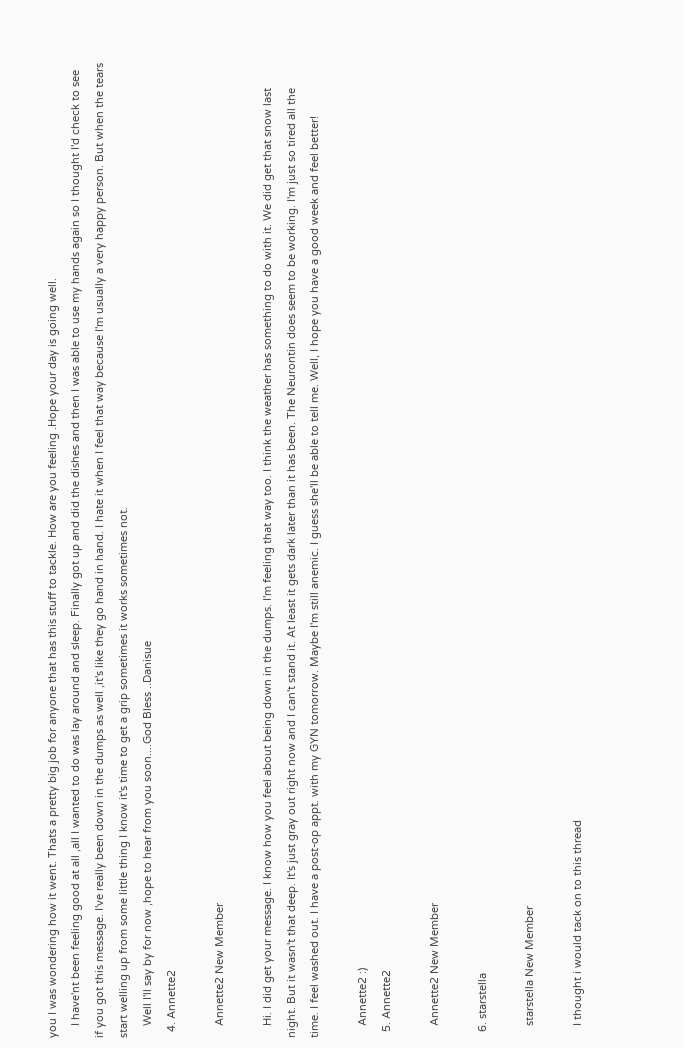you I was wondering how it went. Thats a pretty big job for anyone that has this stuff to tackle. How are you feeling .Hope your day is going well.
    I have'nt been feeling good at all ,all I wanted to do was lay around and sleep. Finally got up and did the dishes and then I was able to use my hands again so I thought I'd check to see if you got this message. I've really been down in the dumps as well ,it's like they go hand in hand. I hate it when I feel that way because I'm usually a very happy person. But when the tears start welling up from some little thing I know it's time to get a grip sometimes it works sometimes not.
    Well I'll say by for now ,hope to hear from you soon....God Bless ..Danisue
  4. Annette2

    Annette2 New Member

    Hi. I did get your message. I know how you feel about being down in the dumps. I'm feeling that way too. I think the weather has something to do with it. We did get that snow last night. But it wasn't that deep. It's just gray out right now and I can't stand it. At least it gets dark later than it has been. The Neurontin does seem to be working. I'm just so tired all the time. I feel washed out. I have a post-op appt. with my GYN tomorrow. Maybe I'm still anemic. I guess she'll be able to tell me. Well, I hope you have a good week and feel better!

    Annette2 :)
  5. Annette2

    Annette2 New Member

  6. starstella

    starstella New Member

    I thought i would tack on to this thread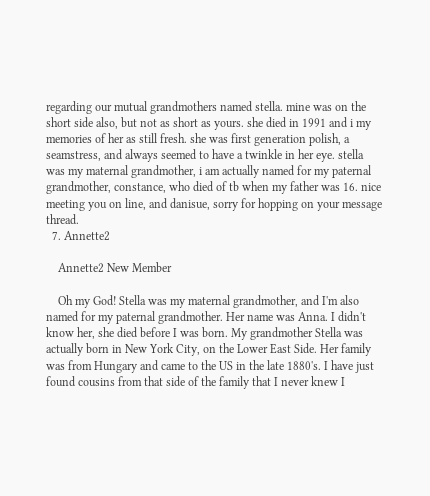regarding our mutual grandmothers named stella. mine was on the short side also, but not as short as yours. she died in 1991 and i my memories of her as still fresh. she was first generation polish, a seamstress, and always seemed to have a twinkle in her eye. stella was my maternal grandmother, i am actually named for my paternal grandmother, constance, who died of tb when my father was 16. nice meeting you on line, and danisue, sorry for hopping on your message thread.
  7. Annette2

    Annette2 New Member

    Oh my God! Stella was my maternal grandmother, and I'm also named for my paternal grandmother. Her name was Anna. I didn't know her, she died before I was born. My grandmother Stella was actually born in New York City, on the Lower East Side. Her family was from Hungary and came to the US in the late 1880's. I have just found cousins from that side of the family that I never knew I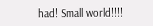had! Small world!!!!